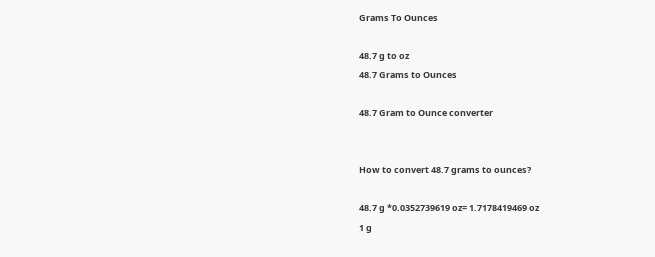Grams To Ounces

48.7 g to oz
48.7 Grams to Ounces

48.7 Gram to Ounce converter


How to convert 48.7 grams to ounces?

48.7 g *0.0352739619 oz= 1.7178419469 oz
1 g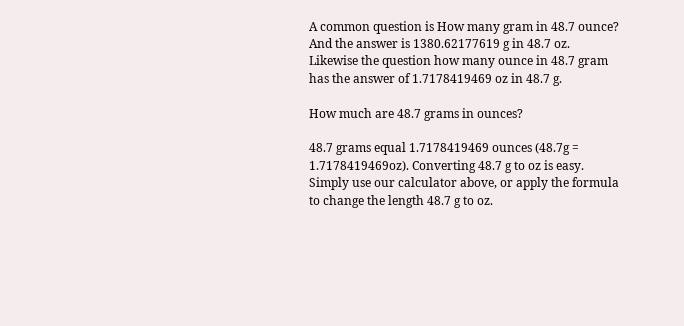A common question is How many gram in 48.7 ounce? And the answer is 1380.62177619 g in 48.7 oz. Likewise the question how many ounce in 48.7 gram has the answer of 1.7178419469 oz in 48.7 g.

How much are 48.7 grams in ounces?

48.7 grams equal 1.7178419469 ounces (48.7g = 1.7178419469oz). Converting 48.7 g to oz is easy. Simply use our calculator above, or apply the formula to change the length 48.7 g to oz.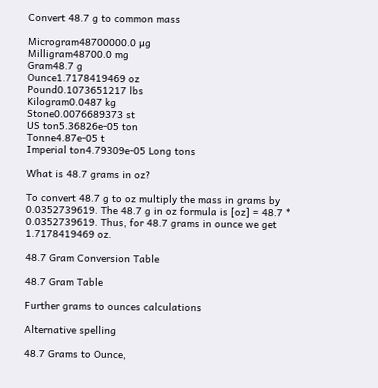Convert 48.7 g to common mass

Microgram48700000.0 µg
Milligram48700.0 mg
Gram48.7 g
Ounce1.7178419469 oz
Pound0.1073651217 lbs
Kilogram0.0487 kg
Stone0.0076689373 st
US ton5.36826e-05 ton
Tonne4.87e-05 t
Imperial ton4.79309e-05 Long tons

What is 48.7 grams in oz?

To convert 48.7 g to oz multiply the mass in grams by 0.0352739619. The 48.7 g in oz formula is [oz] = 48.7 * 0.0352739619. Thus, for 48.7 grams in ounce we get 1.7178419469 oz.

48.7 Gram Conversion Table

48.7 Gram Table

Further grams to ounces calculations

Alternative spelling

48.7 Grams to Ounce,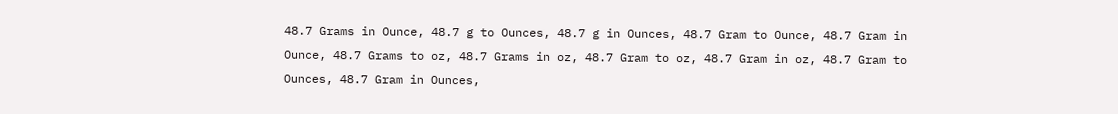48.7 Grams in Ounce, 48.7 g to Ounces, 48.7 g in Ounces, 48.7 Gram to Ounce, 48.7 Gram in Ounce, 48.7 Grams to oz, 48.7 Grams in oz, 48.7 Gram to oz, 48.7 Gram in oz, 48.7 Gram to Ounces, 48.7 Gram in Ounces,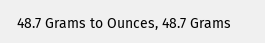48.7 Grams to Ounces, 48.7 Grams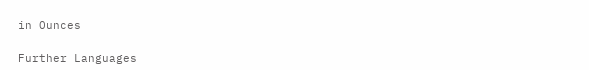in Ounces

Further Languages